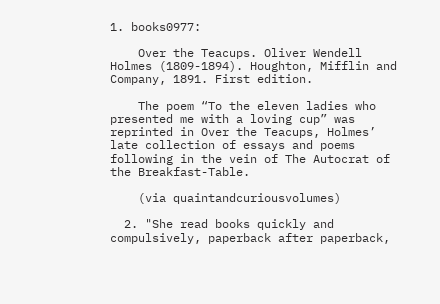1. books0977:

    Over the Teacups. Oliver Wendell Holmes (1809-1894). Houghton, Mifflin and Company, 1891. First edition.

    The poem “To the eleven ladies who presented me with a loving cup” was reprinted in Over the Teacups, Holmes’ late collection of essays and poems following in the vein of The Autocrat of the Breakfast-Table.

    (via quaintandcuriousvolumes)

  2. "She read books quickly and compulsively, paperback after paperback,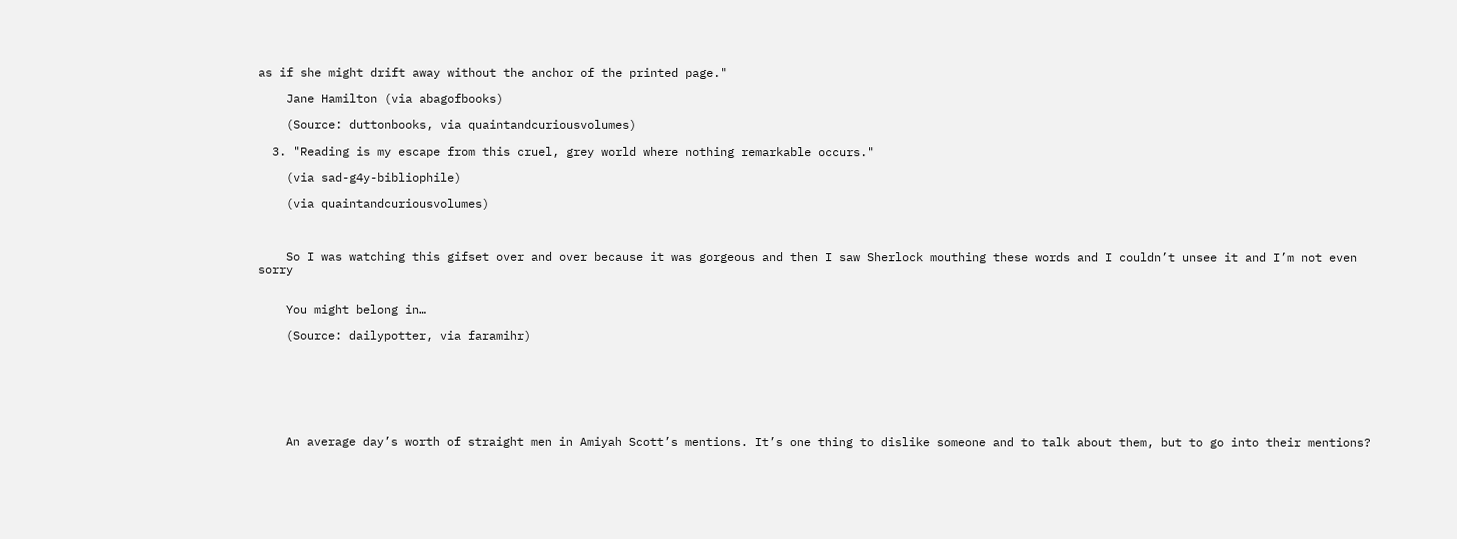as if she might drift away without the anchor of the printed page."

    Jane Hamilton (via abagofbooks)

    (Source: duttonbooks, via quaintandcuriousvolumes)

  3. "Reading is my escape from this cruel, grey world where nothing remarkable occurs."

    (via sad-g4y-bibliophile)

    (via quaintandcuriousvolumes)



    So I was watching this gifset over and over because it was gorgeous and then I saw Sherlock mouthing these words and I couldn’t unsee it and I’m not even sorry


    You might belong in…

    (Source: dailypotter, via faramihr)







    An average day’s worth of straight men in Amiyah Scott’s mentions. It’s one thing to dislike someone and to talk about them, but to go into their mentions?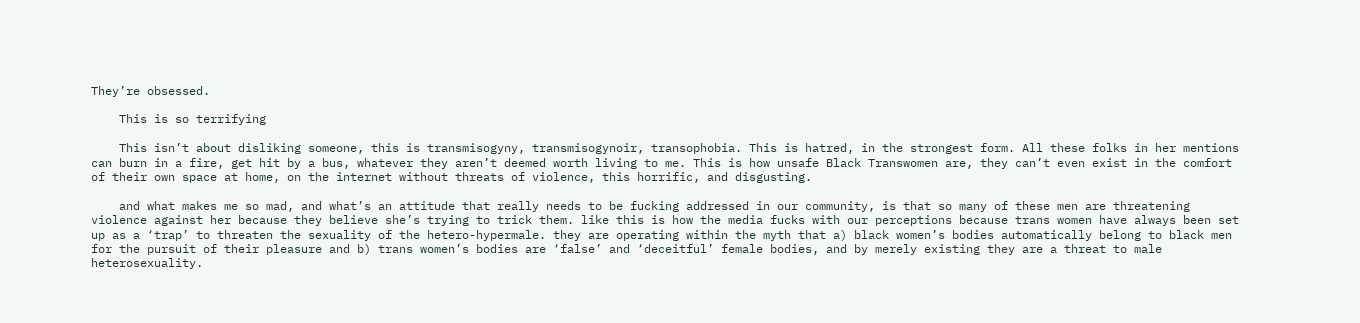They’re obsessed.

    This is so terrifying

    This isn’t about disliking someone, this is transmisogyny, transmisogynoir, transophobia. This is hatred, in the strongest form. All these folks in her mentions can burn in a fire, get hit by a bus, whatever they aren’t deemed worth living to me. This is how unsafe Black Transwomen are, they can’t even exist in the comfort of their own space at home, on the internet without threats of violence, this horrific, and disgusting.

    and what makes me so mad, and what’s an attitude that really needs to be fucking addressed in our community, is that so many of these men are threatening violence against her because they believe she’s trying to trick them. like this is how the media fucks with our perceptions because trans women have always been set up as a ‘trap’ to threaten the sexuality of the hetero-hypermale. they are operating within the myth that a) black women’s bodies automatically belong to black men for the pursuit of their pleasure and b) trans women’s bodies are ‘false’ and ‘deceitful’ female bodies, and by merely existing they are a threat to male heterosexuality.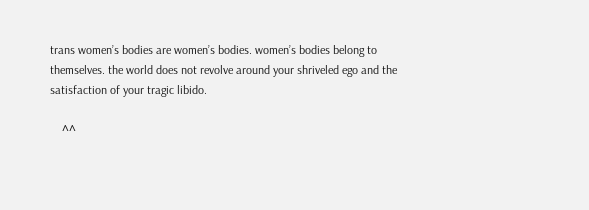trans women’s bodies are women’s bodies. women’s bodies belong to themselves. the world does not revolve around your shriveled ego and the satisfaction of your tragic libido.

    ^^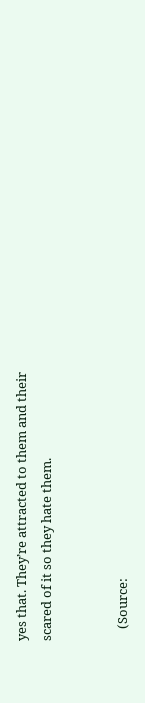yes that. They’re attracted to them and their scared of it so they hate them.


    (Source: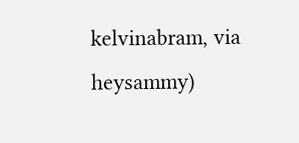kelvinabram, via heysammy)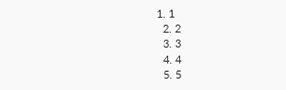1. 1
  2. 2
  3. 3
  4. 4
  5. 5